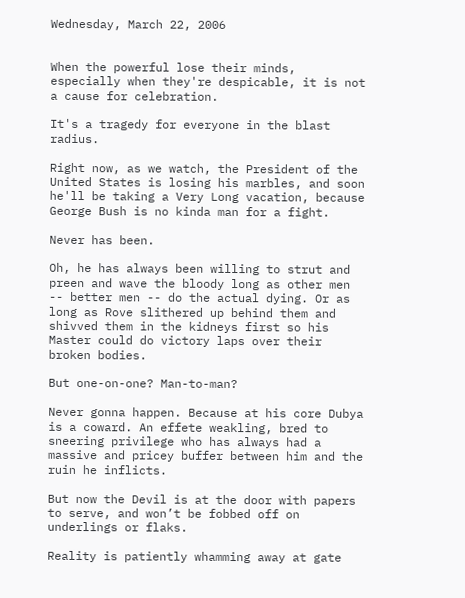Wednesday, March 22, 2006


When the powerful lose their minds, especially when they're despicable, it is not a cause for celebration.

It's a tragedy for everyone in the blast radius.

Right now, as we watch, the President of the United States is losing his marbles, and soon he'll be taking a Very Long vacation, because George Bush is no kinda man for a fight.

Never has been.

Oh, he has always been willing to strut and preen and wave the bloody long as other men -- better men -- do the actual dying. Or as long as Rove slithered up behind them and shivved them in the kidneys first so his Master could do victory laps over their broken bodies.

But one-on-one? Man-to-man?

Never gonna happen. Because at his core Dubya is a coward. An effete weakling, bred to sneering privilege who has always had a massive and pricey buffer between him and the ruin he inflicts.

But now the Devil is at the door with papers to serve, and won’t be fobbed off on underlings or flaks.

Reality is patiently whamming away at gate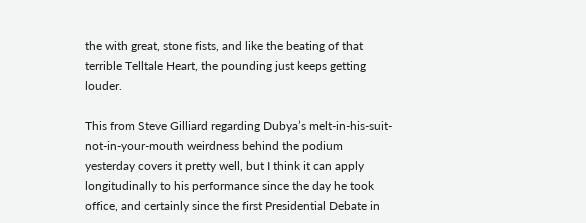the with great, stone fists, and like the beating of that terrible Telltale Heart, the pounding just keeps getting louder.

This from Steve Gilliard regarding Dubya’s melt-in-his-suit-not-in-your-mouth weirdness behind the podium yesterday covers it pretty well, but I think it can apply longitudinally to his performance since the day he took office, and certainly since the first Presidential Debate in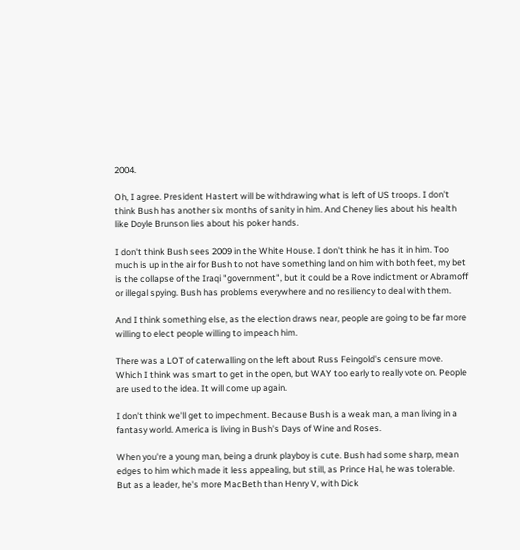2004.

Oh, I agree. President Hastert will be withdrawing what is left of US troops. I don't think Bush has another six months of sanity in him. And Cheney lies about his health like Doyle Brunson lies about his poker hands.

I don't think Bush sees 2009 in the White House. I don't think he has it in him. Too much is up in the air for Bush to not have something land on him with both feet, my bet is the collapse of the Iraqi "government", but it could be a Rove indictment or Abramoff or illegal spying. Bush has problems everywhere and no resiliency to deal with them.

And I think something else, as the election draws near, people are going to be far more willing to elect people willing to impeach him.

There was a LOT of caterwalling on the left about Russ Feingold's censure move. Which I think was smart to get in the open, but WAY too early to really vote on. People are used to the idea. It will come up again.

I don't think we'll get to impechment. Because Bush is a weak man, a man living in a fantasy world. America is living in Bush's Days of Wine and Roses.

When you're a young man, being a drunk playboy is cute. Bush had some sharp, mean edges to him which made it less appealing, but still, as Prince Hal, he was tolerable. But as a leader, he's more MacBeth than Henry V, with Dick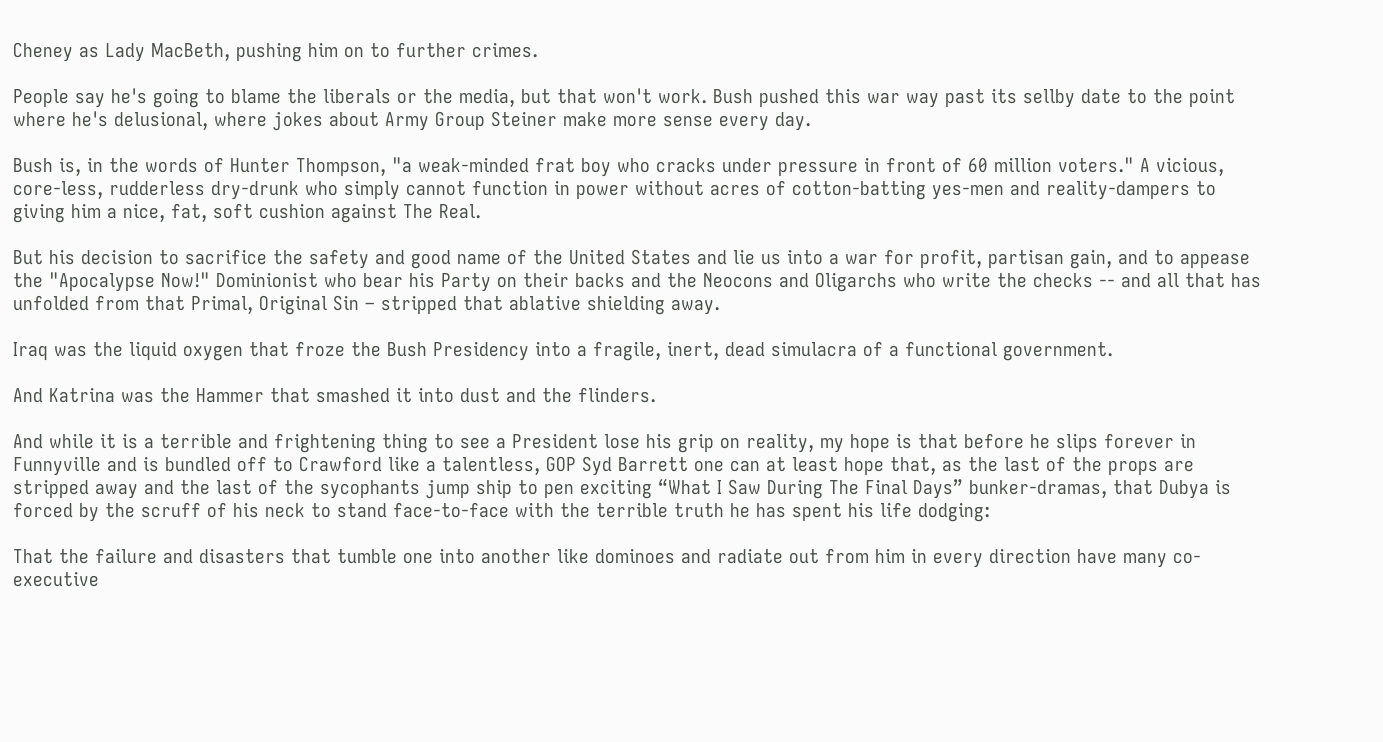Cheney as Lady MacBeth, pushing him on to further crimes.

People say he's going to blame the liberals or the media, but that won't work. Bush pushed this war way past its sellby date to the point where he's delusional, where jokes about Army Group Steiner make more sense every day.

Bush is, in the words of Hunter Thompson, "a weak-minded frat boy who cracks under pressure in front of 60 million voters." A vicious, core-less, rudderless dry-drunk who simply cannot function in power without acres of cotton-batting yes-men and reality-dampers to giving him a nice, fat, soft cushion against The Real.

But his decision to sacrifice the safety and good name of the United States and lie us into a war for profit, partisan gain, and to appease the "Apocalypse Now!" Dominionist who bear his Party on their backs and the Neocons and Oligarchs who write the checks -- and all that has unfolded from that Primal, Original Sin – stripped that ablative shielding away.

Iraq was the liquid oxygen that froze the Bush Presidency into a fragile, inert, dead simulacra of a functional government.

And Katrina was the Hammer that smashed it into dust and the flinders.

And while it is a terrible and frightening thing to see a President lose his grip on reality, my hope is that before he slips forever in Funnyville and is bundled off to Crawford like a talentless, GOP Syd Barrett one can at least hope that, as the last of the props are stripped away and the last of the sycophants jump ship to pen exciting “What I Saw During The Final Days” bunker-dramas, that Dubya is forced by the scruff of his neck to stand face-to-face with the terrible truth he has spent his life dodging:

That the failure and disasters that tumble one into another like dominoes and radiate out from him in every direction have many co-executive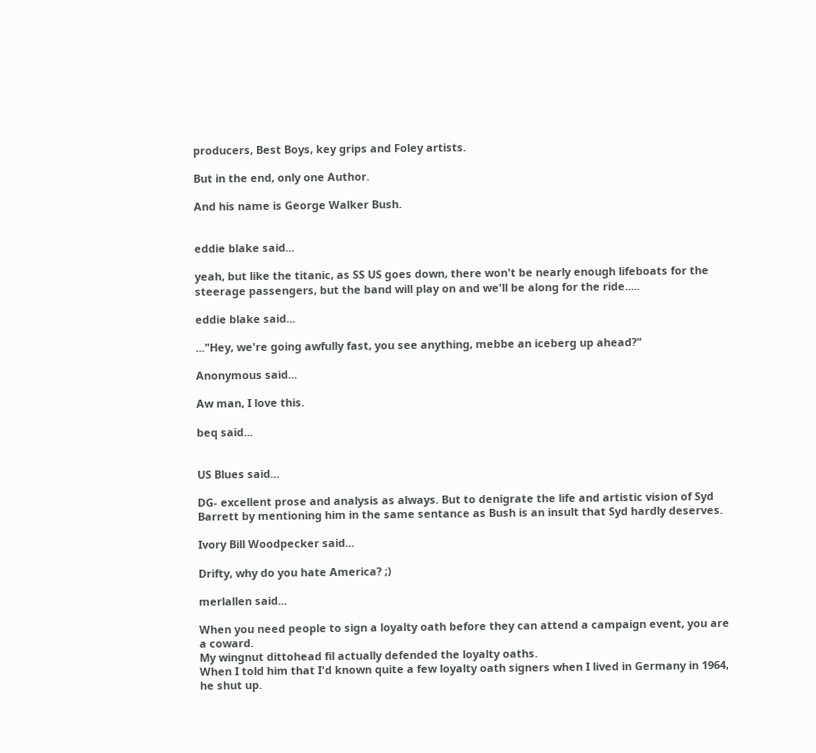producers, Best Boys, key grips and Foley artists.

But in the end, only one Author.

And his name is George Walker Bush.


eddie blake said...

yeah, but like the titanic, as SS US goes down, there won't be nearly enough lifeboats for the steerage passengers, but the band will play on and we'll be along for the ride.....

eddie blake said...

..."Hey, we're going awfully fast, you see anything, mebbe an iceberg up ahead?"

Anonymous said...

Aw man, I love this.

beq said...


US Blues said...

DG- excellent prose and analysis as always. But to denigrate the life and artistic vision of Syd Barrett by mentioning him in the same sentance as Bush is an insult that Syd hardly deserves.

Ivory Bill Woodpecker said...

Drifty, why do you hate America? ;)

merlallen said...

When you need people to sign a loyalty oath before they can attend a campaign event, you are a coward.
My wingnut dittohead fil actually defended the loyalty oaths.
When I told him that I'd known quite a few loyalty oath signers when I lived in Germany in 1964, he shut up.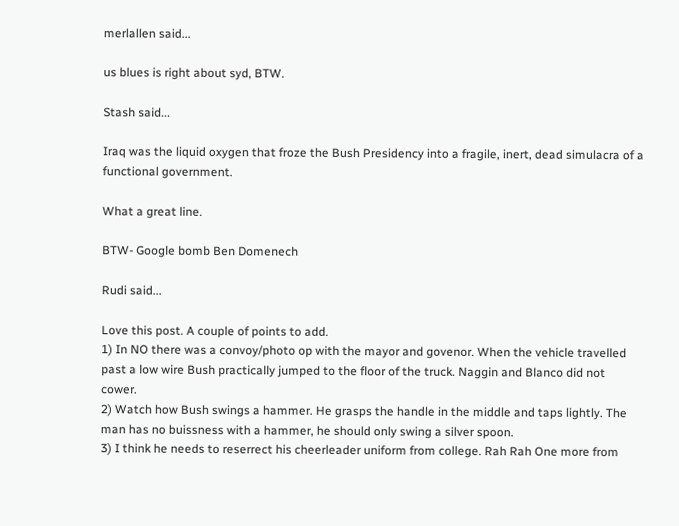merlallen said...

us blues is right about syd, BTW.

Stash said...

Iraq was the liquid oxygen that froze the Bush Presidency into a fragile, inert, dead simulacra of a functional government.

What a great line.

BTW- Google bomb Ben Domenech

Rudi said...

Love this post. A couple of points to add.
1) In NO there was a convoy/photo op with the mayor and govenor. When the vehicle travelled past a low wire Bush practically jumped to the floor of the truck. Naggin and Blanco did not cower.
2) Watch how Bush swings a hammer. He grasps the handle in the middle and taps lightly. The man has no buissness with a hammer, he should only swing a silver spoon.
3) I think he needs to reserrect his cheerleader uniform from college. Rah Rah One more from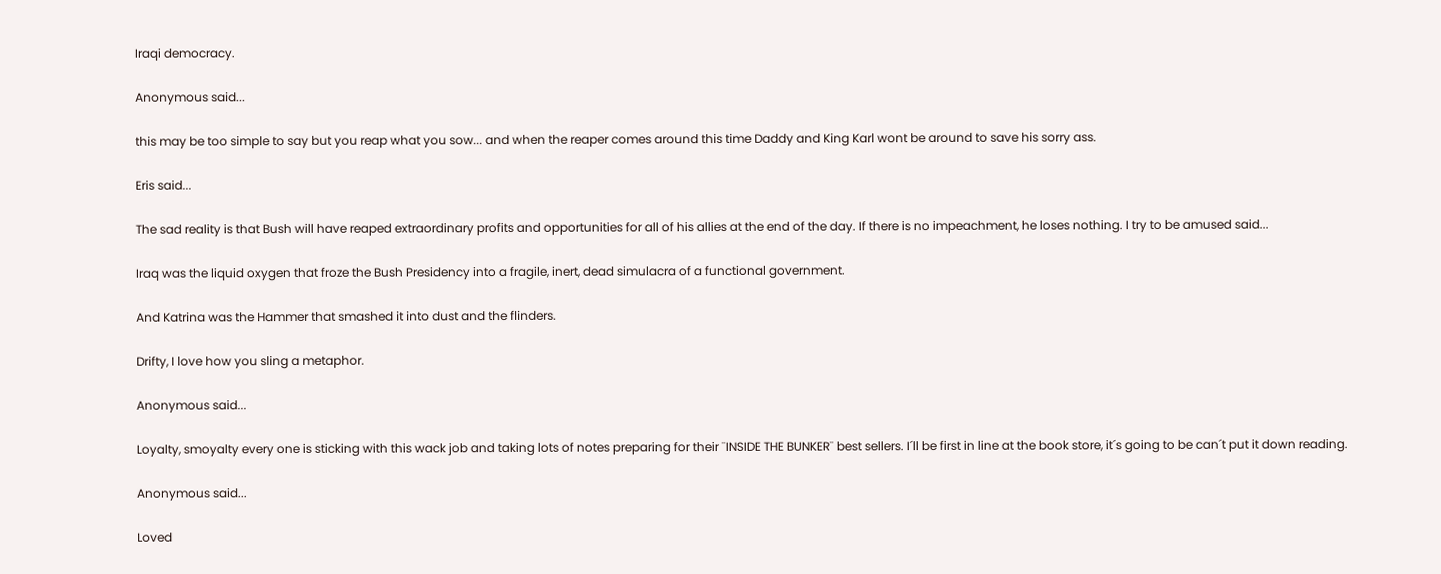Iraqi democracy.

Anonymous said...

this may be too simple to say but you reap what you sow... and when the reaper comes around this time Daddy and King Karl wont be around to save his sorry ass.

Eris said...

The sad reality is that Bush will have reaped extraordinary profits and opportunities for all of his allies at the end of the day. If there is no impeachment, he loses nothing. I try to be amused said...

Iraq was the liquid oxygen that froze the Bush Presidency into a fragile, inert, dead simulacra of a functional government.

And Katrina was the Hammer that smashed it into dust and the flinders.

Drifty, I love how you sling a metaphor.

Anonymous said...

Loyalty, smoyalty every one is sticking with this wack job and taking lots of notes preparing for their ¨INSIDE THE BUNKER¨ best sellers. I´ll be first in line at the book store, it´s going to be can´t put it down reading.

Anonymous said...

Loved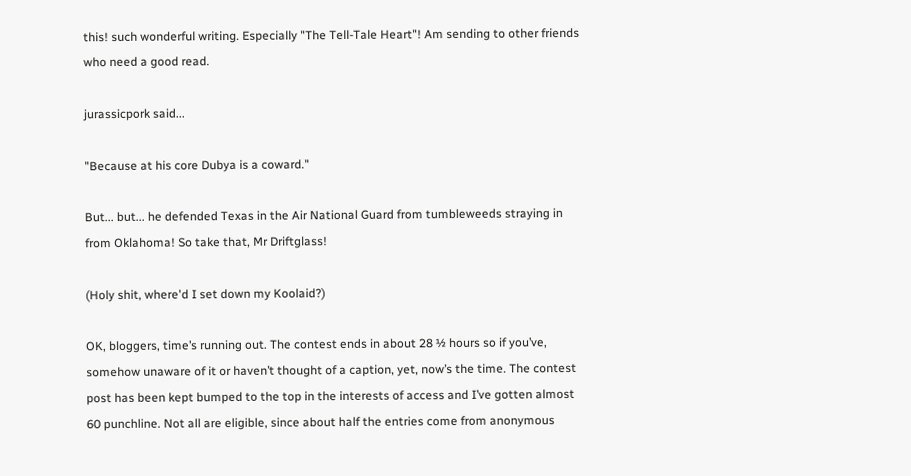this! such wonderful writing. Especially "The Tell-Tale Heart"! Am sending to other friends who need a good read.

jurassicpork said...

"Because at his core Dubya is a coward."

But... but... he defended Texas in the Air National Guard from tumbleweeds straying in from Oklahoma! So take that, Mr Driftglass!

(Holy shit, where'd I set down my Koolaid?)

OK, bloggers, time’s running out. The contest ends in about 28 ½ hours so if you’ve, somehow unaware of it or haven’t thought of a caption, yet, now’s the time. The contest post has been kept bumped to the top in the interests of access and I’ve gotten almost 60 punchline. Not all are eligible, since about half the entries come from anonymous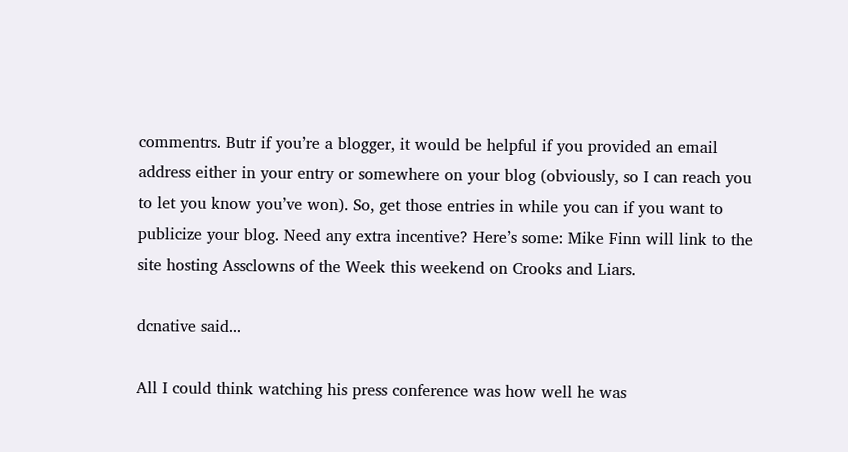commentrs. Butr if you’re a blogger, it would be helpful if you provided an email address either in your entry or somewhere on your blog (obviously, so I can reach you to let you know you’ve won). So, get those entries in while you can if you want to publicize your blog. Need any extra incentive? Here’s some: Mike Finn will link to the site hosting Assclowns of the Week this weekend on Crooks and Liars.

dcnative said...

All I could think watching his press conference was how well he was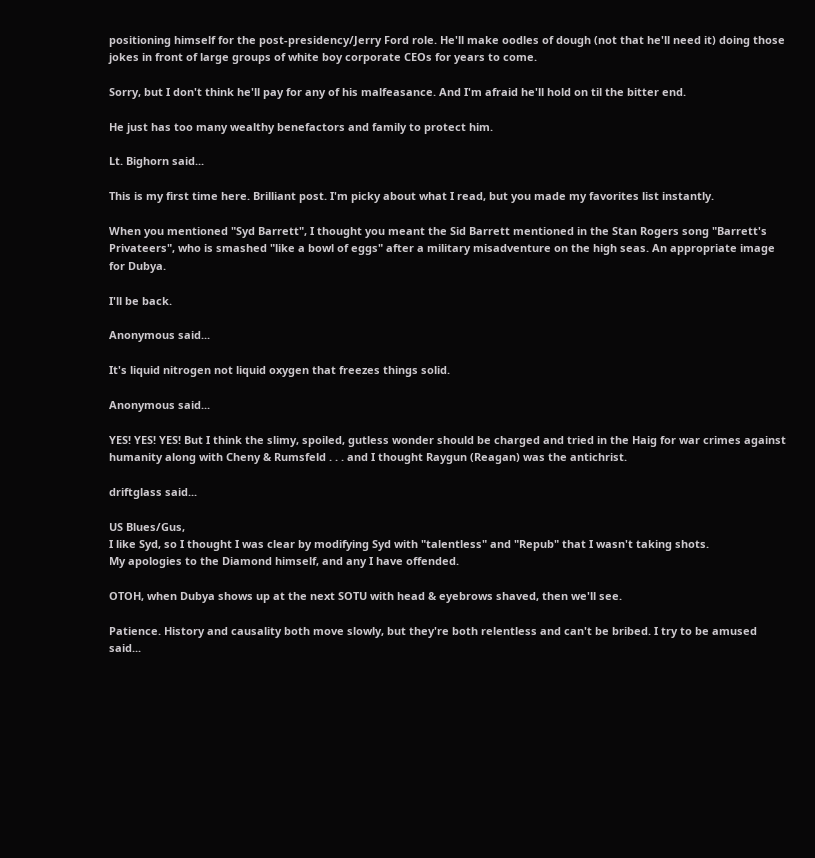positioning himself for the post-presidency/Jerry Ford role. He'll make oodles of dough (not that he'll need it) doing those jokes in front of large groups of white boy corporate CEOs for years to come.

Sorry, but I don't think he'll pay for any of his malfeasance. And I'm afraid he'll hold on til the bitter end.

He just has too many wealthy benefactors and family to protect him.

Lt. Bighorn said...

This is my first time here. Brilliant post. I'm picky about what I read, but you made my favorites list instantly.

When you mentioned "Syd Barrett", I thought you meant the Sid Barrett mentioned in the Stan Rogers song "Barrett's Privateers", who is smashed "like a bowl of eggs" after a military misadventure on the high seas. An appropriate image for Dubya.

I'll be back.

Anonymous said...

It's liquid nitrogen not liquid oxygen that freezes things solid.

Anonymous said...

YES! YES! YES! But I think the slimy, spoiled, gutless wonder should be charged and tried in the Haig for war crimes against humanity along with Cheny & Rumsfeld . . . and I thought Raygun (Reagan) was the antichrist.

driftglass said...

US Blues/Gus,
I like Syd, so I thought I was clear by modifying Syd with "talentless" and "Repub" that I wasn't taking shots.
My apologies to the Diamond himself, and any I have offended.

OTOH, when Dubya shows up at the next SOTU with head & eyebrows shaved, then we'll see.

Patience. History and causality both move slowly, but they're both relentless and can't be bribed. I try to be amused said...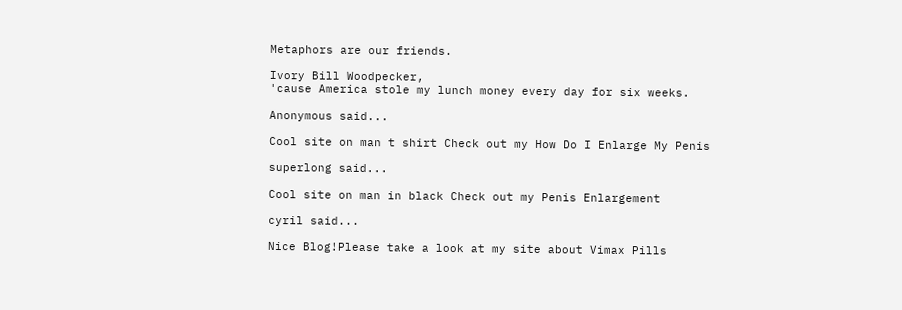Metaphors are our friends.

Ivory Bill Woodpecker,
'cause America stole my lunch money every day for six weeks.

Anonymous said...

Cool site on man t shirt Check out my How Do I Enlarge My Penis

superlong said...

Cool site on man in black Check out my Penis Enlargement

cyril said...

Nice Blog!Please take a look at my site about Vimax Pills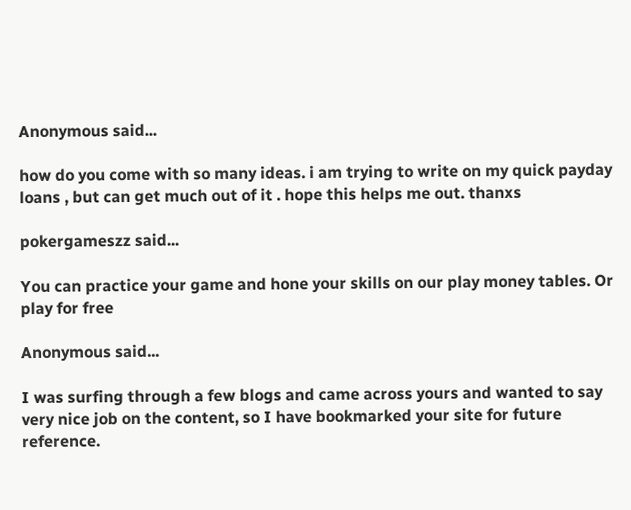Anonymous said...

how do you come with so many ideas. i am trying to write on my quick payday loans , but can get much out of it . hope this helps me out. thanxs

pokergameszz said...

You can practice your game and hone your skills on our play money tables. Or play for free

Anonymous said...

I was surfing through a few blogs and came across yours and wanted to say
very nice job on the content, so I have bookmarked your site for future
reference.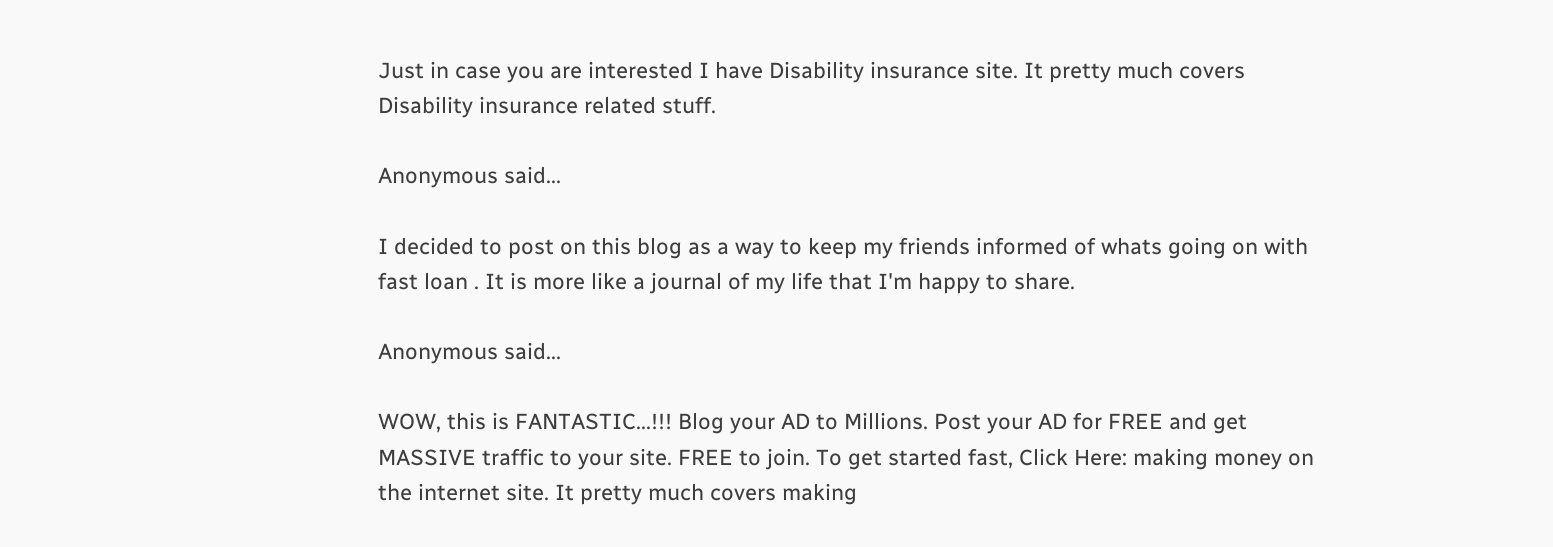Just in case you are interested I have Disability insurance site. It pretty much covers Disability insurance related stuff.

Anonymous said...

I decided to post on this blog as a way to keep my friends informed of whats going on with fast loan . It is more like a journal of my life that I'm happy to share.

Anonymous said...

WOW, this is FANTASTIC...!!! Blog your AD to Millions. Post your AD for FREE and get MASSIVE traffic to your site. FREE to join. To get started fast, Click Here: making money on the internet site. It pretty much covers making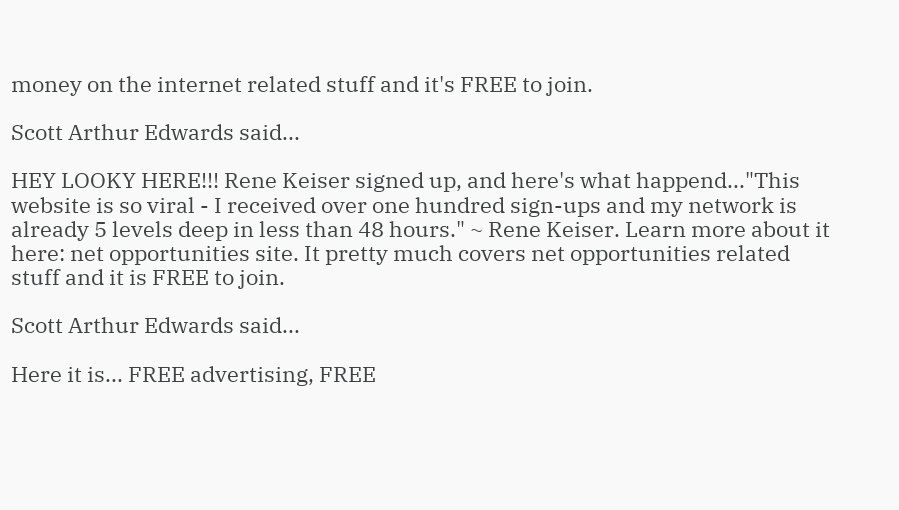money on the internet related stuff and it's FREE to join.

Scott Arthur Edwards said...

HEY LOOKY HERE!!! Rene Keiser signed up, and here's what happend..."This website is so viral - I received over one hundred sign-ups and my network is already 5 levels deep in less than 48 hours." ~ Rene Keiser. Learn more about it here: net opportunities site. It pretty much covers net opportunities related stuff and it is FREE to join.

Scott Arthur Edwards said...

Here it is... FREE advertising, FREE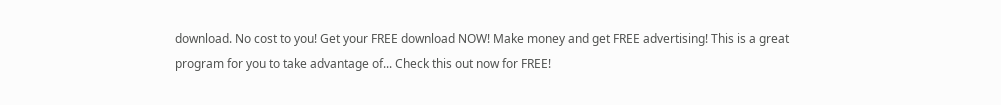download. No cost to you! Get your FREE download NOW! Make money and get FREE advertising! This is a great program for you to take advantage of... Check this out now for FREE!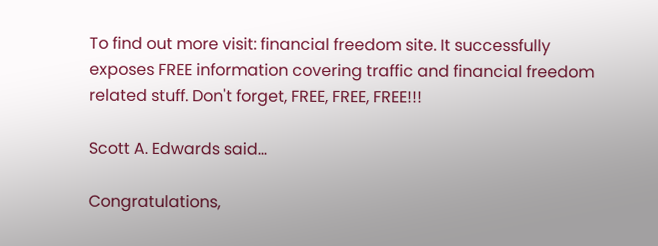To find out more visit: financial freedom site. It successfully exposes FREE information covering traffic and financial freedom related stuff. Don't forget, FREE, FREE, FREE!!!

Scott A. Edwards said...

Congratulations,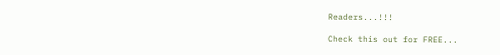Readers...!!!

Check this out for FREE...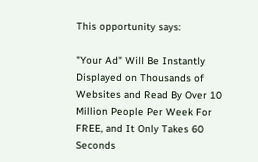This opportunity says:

"Your Ad" Will Be Instantly Displayed on Thousands of Websites and Read By Over 10 Million People Per Week For FREE, and It Only Takes 60 Seconds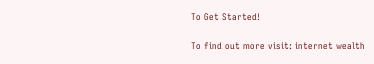To Get Started!

To find out more visit: internet wealth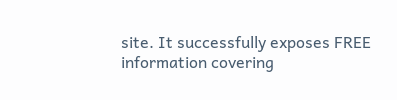site. It successfully exposes FREE information covering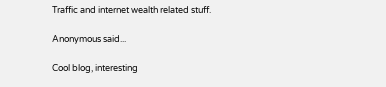Traffic and internet wealth related stuff.

Anonymous said...

Cool blog, interesting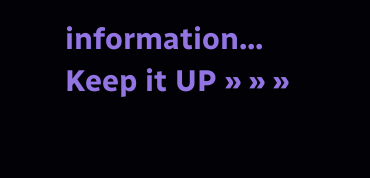information... Keep it UP » » »